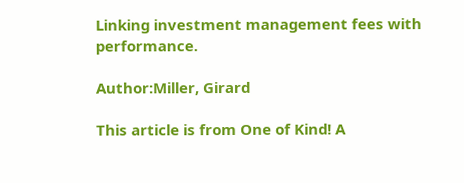Linking investment management fees with performance.

Author:Miller, Girard

This article is from One of Kind! A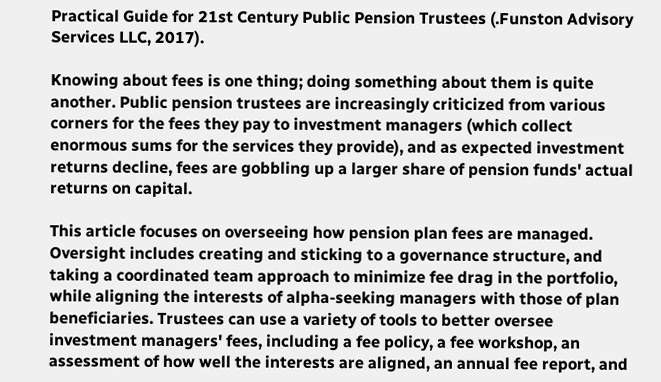Practical Guide for 21st Century Public Pension Trustees (.Funston Advisory Services LLC, 2017).

Knowing about fees is one thing; doing something about them is quite another. Public pension trustees are increasingly criticized from various corners for the fees they pay to investment managers (which collect enormous sums for the services they provide), and as expected investment returns decline, fees are gobbling up a larger share of pension funds' actual returns on capital.

This article focuses on overseeing how pension plan fees are managed. Oversight includes creating and sticking to a governance structure, and taking a coordinated team approach to minimize fee drag in the portfolio, while aligning the interests of alpha-seeking managers with those of plan beneficiaries. Trustees can use a variety of tools to better oversee investment managers' fees, including a fee policy, a fee workshop, an assessment of how well the interests are aligned, an annual fee report, and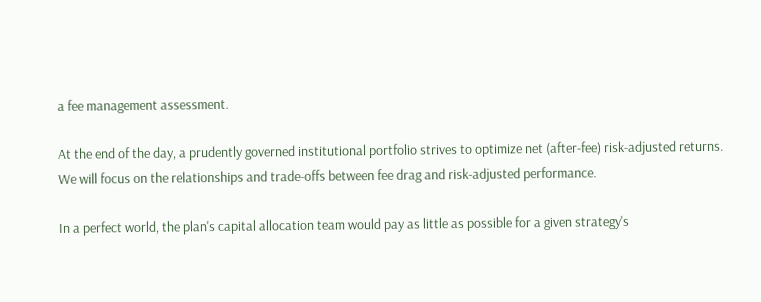a fee management assessment.

At the end of the day, a prudently governed institutional portfolio strives to optimize net (after-fee) risk-adjusted returns. We will focus on the relationships and trade-offs between fee drag and risk-adjusted performance.

In a perfect world, the plan's capital allocation team would pay as little as possible for a given strategy's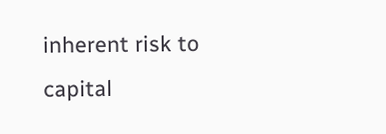inherent risk to capital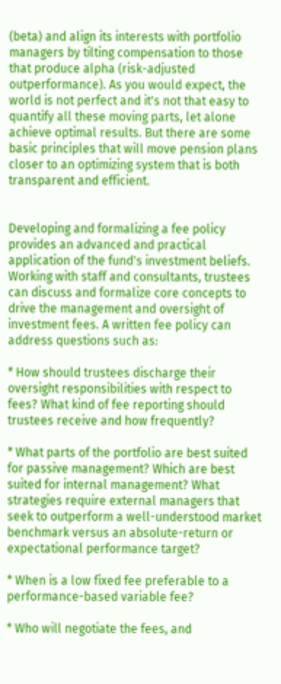(beta) and align its interests with portfolio managers by tilting compensation to those that produce alpha (risk-adjusted outperformance). As you would expect, the world is not perfect and it's not that easy to quantify all these moving parts, let alone achieve optimal results. But there are some basic principles that will move pension plans closer to an optimizing system that is both transparent and efficient.


Developing and formalizing a fee policy provides an advanced and practical application of the fund's investment beliefs. Working with staff and consultants, trustees can discuss and formalize core concepts to drive the management and oversight of investment fees. A written fee policy can address questions such as:

* How should trustees discharge their oversight responsibilities with respect to fees? What kind of fee reporting should trustees receive and how frequently?

* What parts of the portfolio are best suited for passive management? Which are best suited for internal management? What strategies require external managers that seek to outperform a well-understood market benchmark versus an absolute-return or expectational performance target?

* When is a low fixed fee preferable to a performance-based variable fee?

* Who will negotiate the fees, and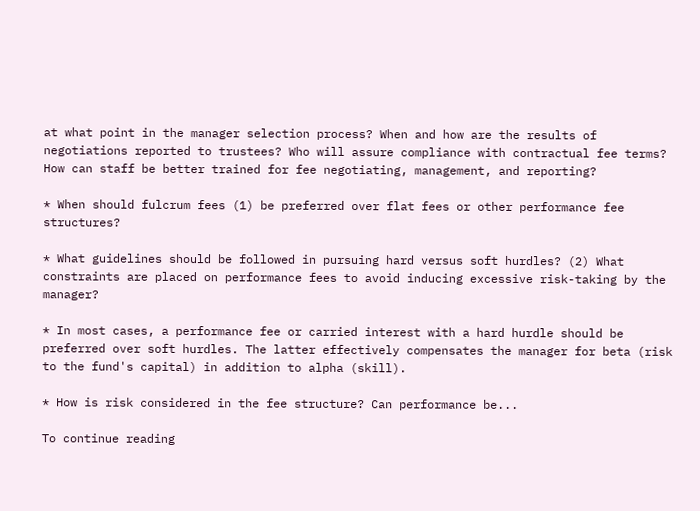at what point in the manager selection process? When and how are the results of negotiations reported to trustees? Who will assure compliance with contractual fee terms? How can staff be better trained for fee negotiating, management, and reporting?

* When should fulcrum fees (1) be preferred over flat fees or other performance fee structures?

* What guidelines should be followed in pursuing hard versus soft hurdles? (2) What constraints are placed on performance fees to avoid inducing excessive risk-taking by the manager?

* In most cases, a performance fee or carried interest with a hard hurdle should be preferred over soft hurdles. The latter effectively compensates the manager for beta (risk to the fund's capital) in addition to alpha (skill).

* How is risk considered in the fee structure? Can performance be...

To continue reading